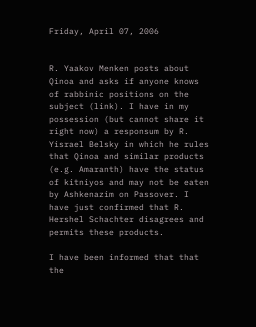Friday, April 07, 2006


R. Yaakov Menken posts about Qinoa and asks if anyone knows of rabbinic positions on the subject (link). I have in my possession (but cannot share it right now) a responsum by R. Yisrael Belsky in which he rules that Qinoa and similar products (e.g. Amaranth) have the status of kitniyos and may not be eaten by Ashkenazim on Passover. I have just confirmed that R. Hershel Schachter disagrees and permits these products.

I have been informed that that the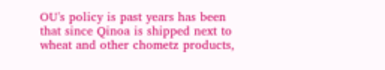OU's policy is past years has been that since Qinoa is shipped next to wheat and other chometz products,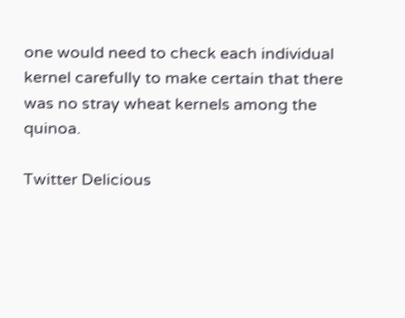one would need to check each individual kernel carefully to make certain that there was no stray wheat kernels among the quinoa.

Twitter Delicious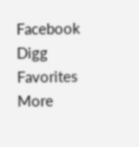Facebook Digg Favorites More